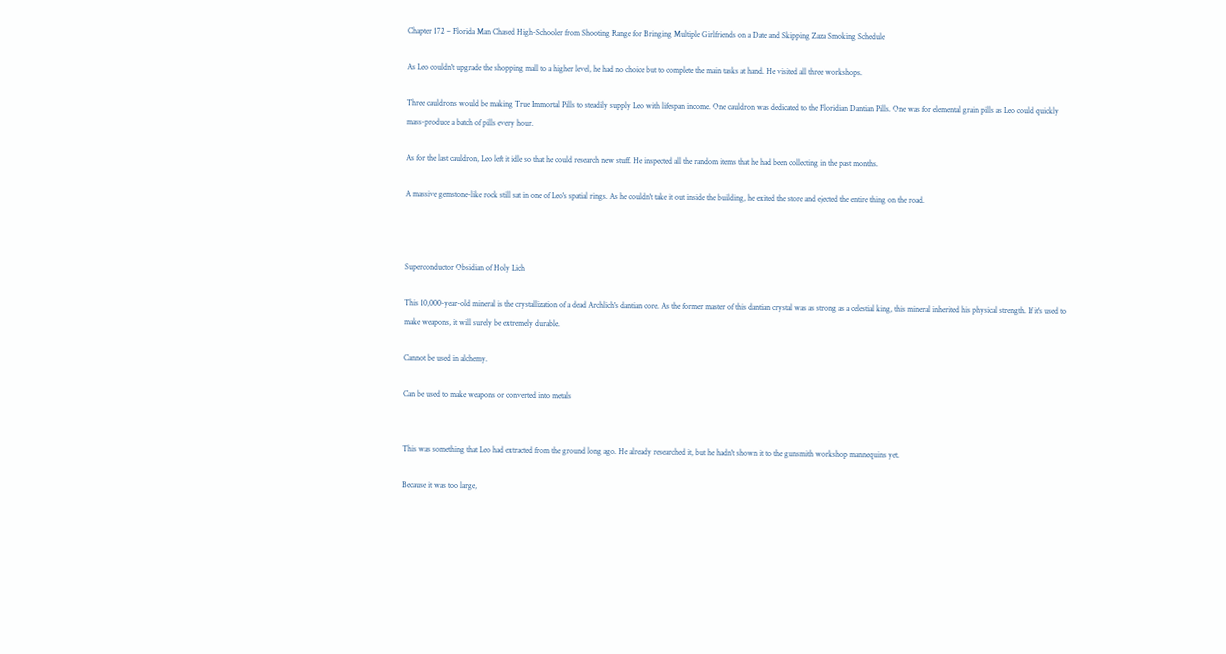Chapter 172 – Florida Man Chased High-Schooler from Shooting Range for Bringing Multiple Girlfriends on a Date and Skipping Zaza Smoking Schedule

As Leo couldn't upgrade the shopping mall to a higher level, he had no choice but to complete the main tasks at hand. He visited all three workshops.

Three cauldrons would be making True Immortal Pills to steadily supply Leo with lifespan income. One cauldron was dedicated to the Floridian Dantian Pills. One was for elemental grain pills as Leo could quickly mass-produce a batch of pills every hour.

As for the last cauldron, Leo left it idle so that he could research new stuff. He inspected all the random items that he had been collecting in the past months.

A massive gemstone-like rock still sat in one of Leo's spatial rings. As he couldn't take it out inside the building, he exited the store and ejected the entire thing on the road.



Superconductor Obsidian of Holy Lich

This 10,000-year-old mineral is the crystallization of a dead Archlich's dantian core. As the former master of this dantian crystal was as strong as a celestial king, this mineral inherited his physical strength. If it's used to make weapons, it will surely be extremely durable.

Cannot be used in alchemy.

Can be used to make weapons or converted into metals


This was something that Leo had extracted from the ground long ago. He already researched it, but he hadn't shown it to the gunsmith workshop mannequins yet.

Because it was too large,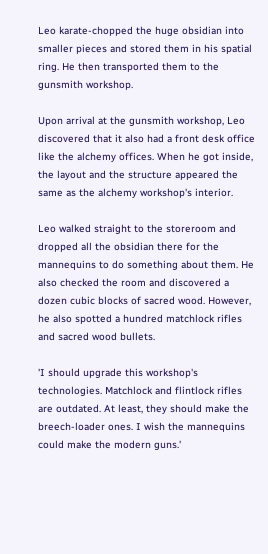Leo karate-chopped the huge obsidian into smaller pieces and stored them in his spatial ring. He then transported them to the gunsmith workshop.

Upon arrival at the gunsmith workshop, Leo discovered that it also had a front desk office like the alchemy offices. When he got inside, the layout and the structure appeared the same as the alchemy workshop's interior.

Leo walked straight to the storeroom and dropped all the obsidian there for the mannequins to do something about them. He also checked the room and discovered a dozen cubic blocks of sacred wood. However, he also spotted a hundred matchlock rifles and sacred wood bullets.

'I should upgrade this workshop's technologies. Matchlock and flintlock rifles are outdated. At least, they should make the breech-loader ones. I wish the mannequins could make the modern guns.'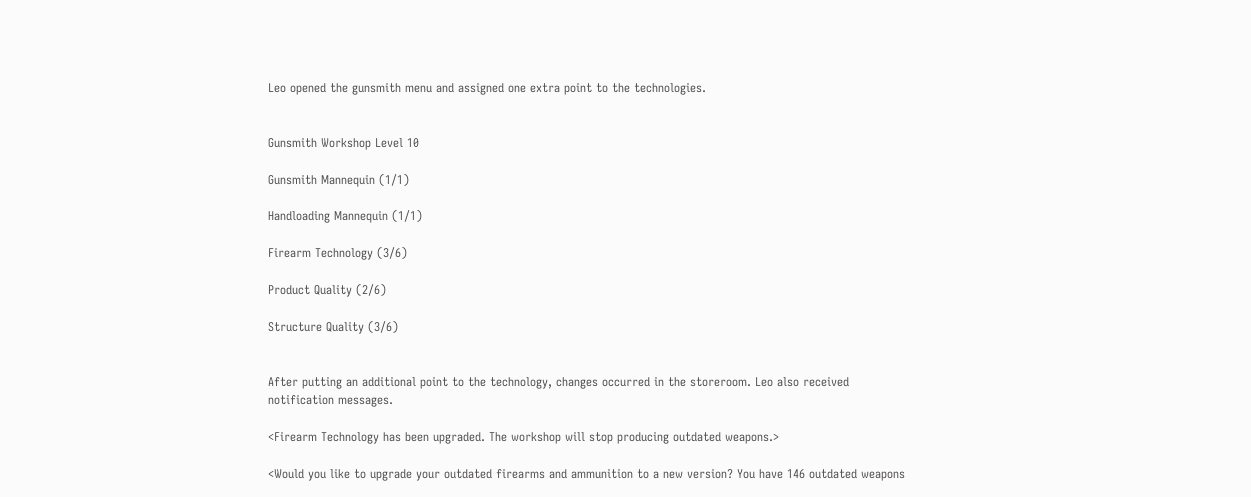Leo opened the gunsmith menu and assigned one extra point to the technologies.


Gunsmith Workshop Level 10

Gunsmith Mannequin (1/1)

Handloading Mannequin (1/1)

Firearm Technology (3/6)

Product Quality (2/6)

Structure Quality (3/6)


After putting an additional point to the technology, changes occurred in the storeroom. Leo also received notification messages.

<Firearm Technology has been upgraded. The workshop will stop producing outdated weapons.>

<Would you like to upgrade your outdated firearms and ammunition to a new version? You have 146 outdated weapons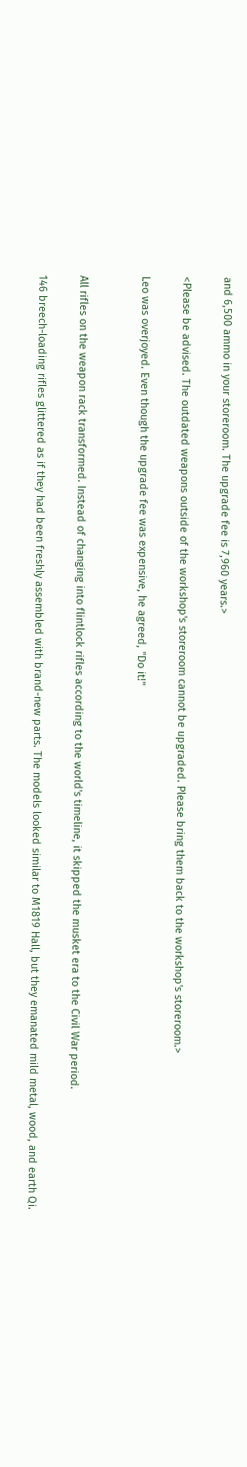and 6,500 ammo in your storeroom. The upgrade fee is 7,960 years.>

<Please be advised. The outdated weapons outside of the workshop's storeroom cannot be upgraded. Please bring them back to the workshop's storeroom.>

Leo was overjoyed. Even though the upgrade fee was expensive, he agreed, "Do it!"


All rifles on the weapon rack transformed. Instead of changing into flintlock rifles according to the world's timeline, it skipped the musket era to the Civil War period.

146 breech-loading rifles glittered as if they had been freshly assembled with brand-new parts. The models looked similar to M1819 Hall, but they emanated mild metal, wood, and earth Qi.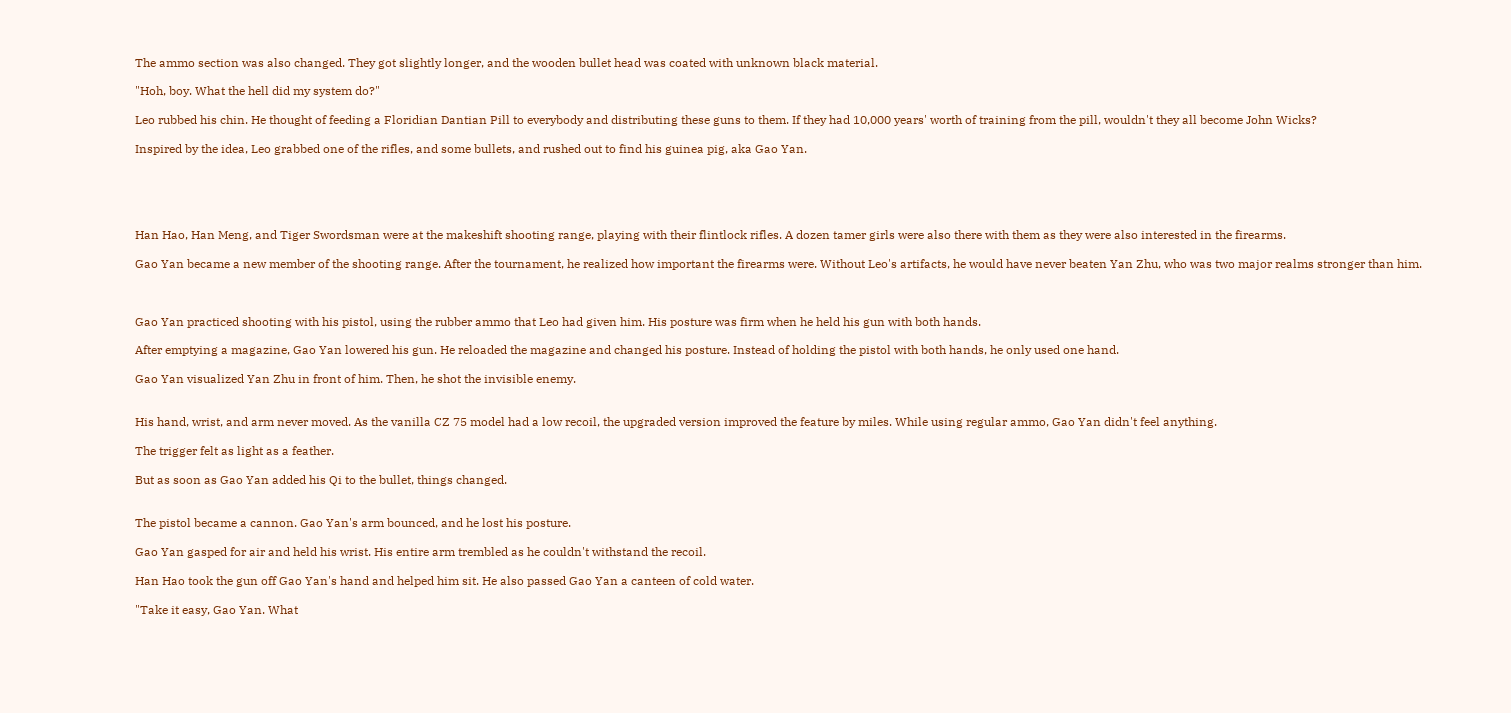The ammo section was also changed. They got slightly longer, and the wooden bullet head was coated with unknown black material.

"Hoh, boy. What the hell did my system do?"

Leo rubbed his chin. He thought of feeding a Floridian Dantian Pill to everybody and distributing these guns to them. If they had 10,000 years' worth of training from the pill, wouldn't they all become John Wicks?

Inspired by the idea, Leo grabbed one of the rifles, and some bullets, and rushed out to find his guinea pig, aka Gao Yan.





Han Hao, Han Meng, and Tiger Swordsman were at the makeshift shooting range, playing with their flintlock rifles. A dozen tamer girls were also there with them as they were also interested in the firearms.

Gao Yan became a new member of the shooting range. After the tournament, he realized how important the firearms were. Without Leo's artifacts, he would have never beaten Yan Zhu, who was two major realms stronger than him.



Gao Yan practiced shooting with his pistol, using the rubber ammo that Leo had given him. His posture was firm when he held his gun with both hands.

After emptying a magazine, Gao Yan lowered his gun. He reloaded the magazine and changed his posture. Instead of holding the pistol with both hands, he only used one hand.

Gao Yan visualized Yan Zhu in front of him. Then, he shot the invisible enemy.


His hand, wrist, and arm never moved. As the vanilla CZ 75 model had a low recoil, the upgraded version improved the feature by miles. While using regular ammo, Gao Yan didn't feel anything.

The trigger felt as light as a feather.

But as soon as Gao Yan added his Qi to the bullet, things changed.


The pistol became a cannon. Gao Yan's arm bounced, and he lost his posture.

Gao Yan gasped for air and held his wrist. His entire arm trembled as he couldn't withstand the recoil.

Han Hao took the gun off Gao Yan's hand and helped him sit. He also passed Gao Yan a canteen of cold water.

"Take it easy, Gao Yan. What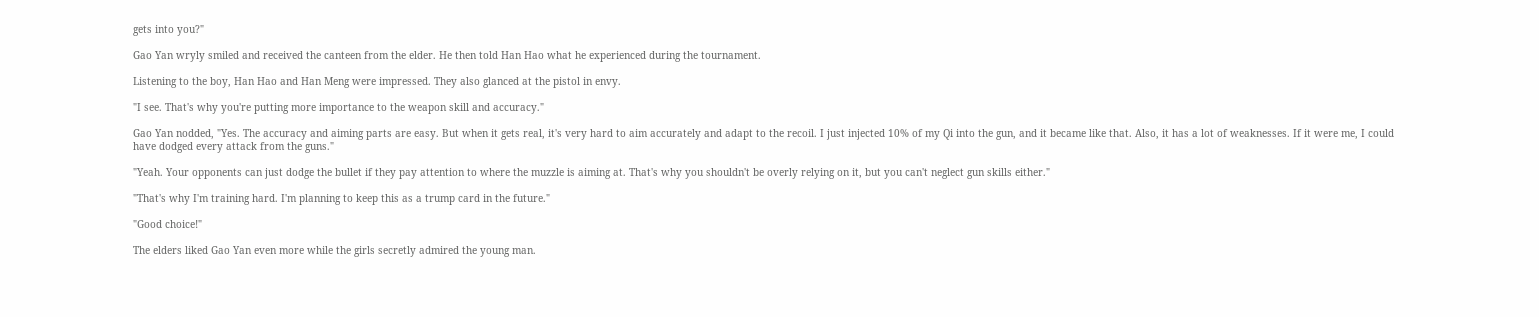gets into you?"

Gao Yan wryly smiled and received the canteen from the elder. He then told Han Hao what he experienced during the tournament.

Listening to the boy, Han Hao and Han Meng were impressed. They also glanced at the pistol in envy.

"I see. That's why you're putting more importance to the weapon skill and accuracy."

Gao Yan nodded, "Yes. The accuracy and aiming parts are easy. But when it gets real, it's very hard to aim accurately and adapt to the recoil. I just injected 10% of my Qi into the gun, and it became like that. Also, it has a lot of weaknesses. If it were me, I could have dodged every attack from the guns."

"Yeah. Your opponents can just dodge the bullet if they pay attention to where the muzzle is aiming at. That's why you shouldn't be overly relying on it, but you can't neglect gun skills either."

"That's why I'm training hard. I'm planning to keep this as a trump card in the future."

"Good choice!"

The elders liked Gao Yan even more while the girls secretly admired the young man.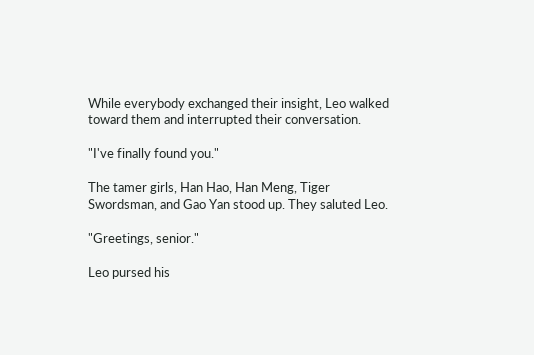While everybody exchanged their insight, Leo walked toward them and interrupted their conversation.

"I've finally found you."

The tamer girls, Han Hao, Han Meng, Tiger Swordsman, and Gao Yan stood up. They saluted Leo.

"Greetings, senior."

Leo pursed his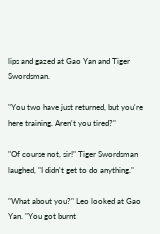lips and gazed at Gao Yan and Tiger Swordsman.

"You two have just returned, but you're here training. Aren't you tired?"

"Of course not, sir!" Tiger Swordsman laughed, "I didn't get to do anything."

"What about you?" Leo looked at Gao Yan. "You got burnt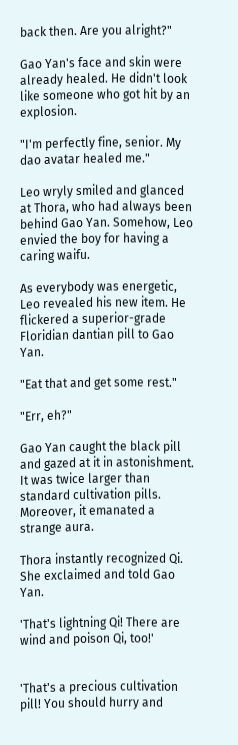back then. Are you alright?"

Gao Yan's face and skin were already healed. He didn't look like someone who got hit by an explosion.

"I'm perfectly fine, senior. My dao avatar healed me."

Leo wryly smiled and glanced at Thora, who had always been behind Gao Yan. Somehow, Leo envied the boy for having a caring waifu.

As everybody was energetic, Leo revealed his new item. He flickered a superior-grade Floridian dantian pill to Gao Yan.

"Eat that and get some rest."

"Err, eh?"

Gao Yan caught the black pill and gazed at it in astonishment. It was twice larger than standard cultivation pills. Moreover, it emanated a strange aura.

Thora instantly recognized Qi. She exclaimed and told Gao Yan.

'That's lightning Qi! There are wind and poison Qi, too!'


'That's a precious cultivation pill! You should hurry and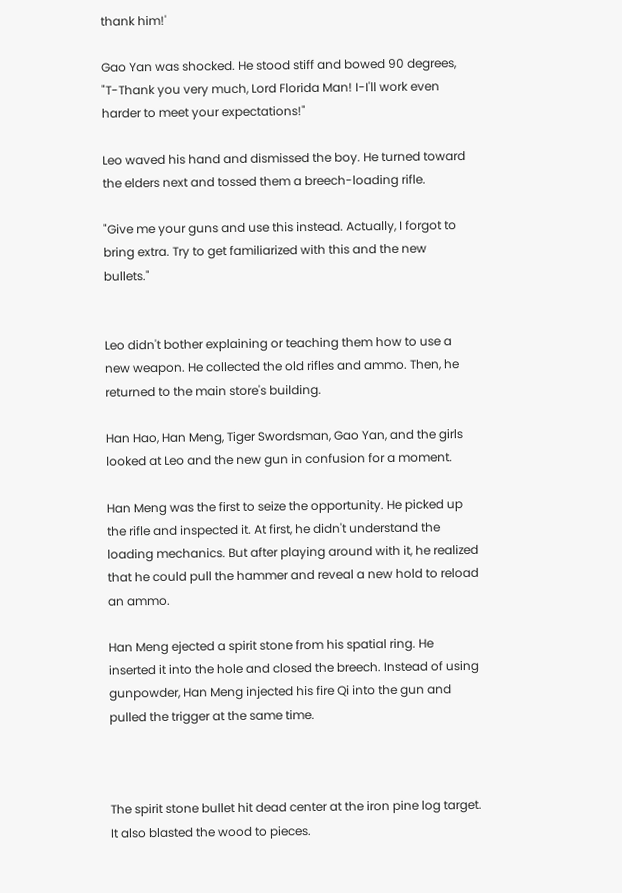thank him!'

Gao Yan was shocked. He stood stiff and bowed 90 degrees, "T-Thank you very much, Lord Florida Man! I-I'll work even harder to meet your expectations!"

Leo waved his hand and dismissed the boy. He turned toward the elders next and tossed them a breech-loading rifle.

"Give me your guns and use this instead. Actually, I forgot to bring extra. Try to get familiarized with this and the new bullets."


Leo didn't bother explaining or teaching them how to use a new weapon. He collected the old rifles and ammo. Then, he returned to the main store's building.

Han Hao, Han Meng, Tiger Swordsman, Gao Yan, and the girls looked at Leo and the new gun in confusion for a moment.

Han Meng was the first to seize the opportunity. He picked up the rifle and inspected it. At first, he didn't understand the loading mechanics. But after playing around with it, he realized that he could pull the hammer and reveal a new hold to reload an ammo.

Han Meng ejected a spirit stone from his spatial ring. He inserted it into the hole and closed the breech. Instead of using gunpowder, Han Meng injected his fire Qi into the gun and pulled the trigger at the same time.



The spirit stone bullet hit dead center at the iron pine log target. It also blasted the wood to pieces.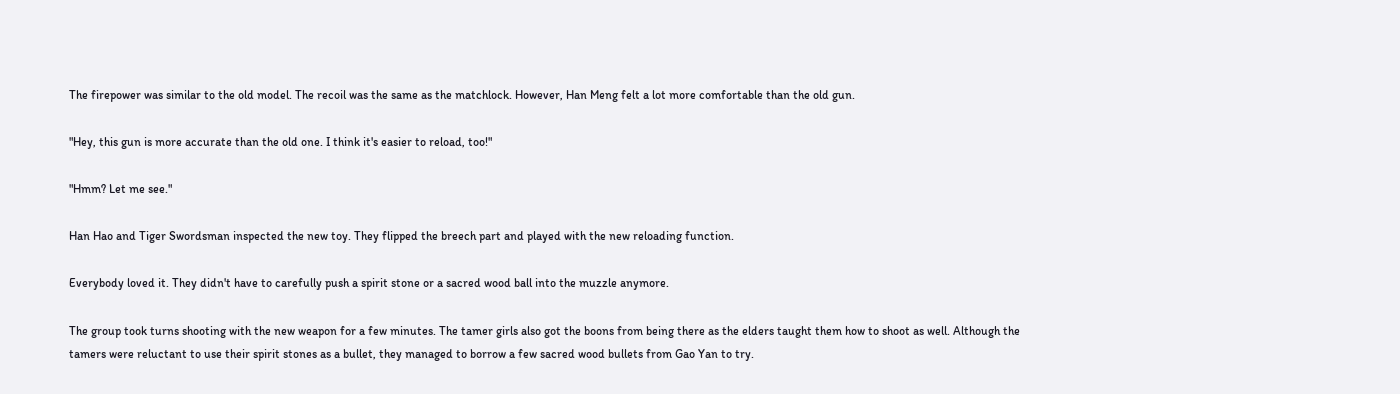The firepower was similar to the old model. The recoil was the same as the matchlock. However, Han Meng felt a lot more comfortable than the old gun.

"Hey, this gun is more accurate than the old one. I think it's easier to reload, too!"

"Hmm? Let me see."

Han Hao and Tiger Swordsman inspected the new toy. They flipped the breech part and played with the new reloading function.

Everybody loved it. They didn't have to carefully push a spirit stone or a sacred wood ball into the muzzle anymore.

The group took turns shooting with the new weapon for a few minutes. The tamer girls also got the boons from being there as the elders taught them how to shoot as well. Although the tamers were reluctant to use their spirit stones as a bullet, they managed to borrow a few sacred wood bullets from Gao Yan to try.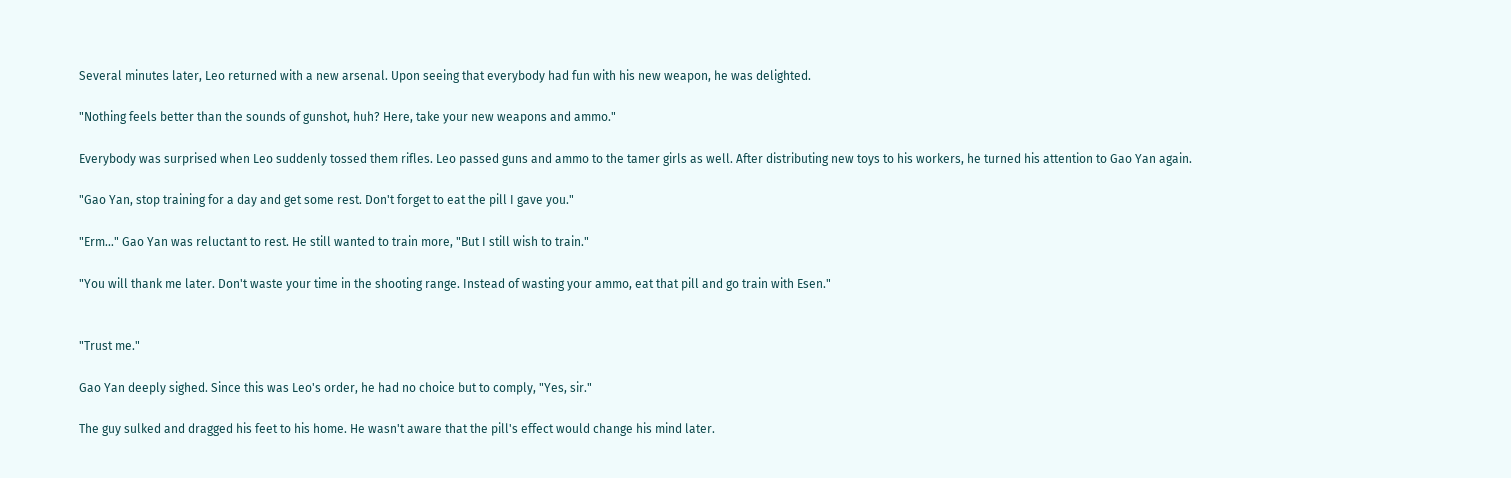Several minutes later, Leo returned with a new arsenal. Upon seeing that everybody had fun with his new weapon, he was delighted.

"Nothing feels better than the sounds of gunshot, huh? Here, take your new weapons and ammo."

Everybody was surprised when Leo suddenly tossed them rifles. Leo passed guns and ammo to the tamer girls as well. After distributing new toys to his workers, he turned his attention to Gao Yan again.

"Gao Yan, stop training for a day and get some rest. Don't forget to eat the pill I gave you."

"Erm…" Gao Yan was reluctant to rest. He still wanted to train more, "But I still wish to train."

"You will thank me later. Don't waste your time in the shooting range. Instead of wasting your ammo, eat that pill and go train with Esen."


"Trust me."

Gao Yan deeply sighed. Since this was Leo's order, he had no choice but to comply, "Yes, sir."

The guy sulked and dragged his feet to his home. He wasn't aware that the pill's effect would change his mind later.